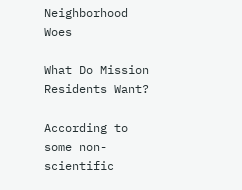Neighborhood Woes

What Do Mission Residents Want?

According to some non-scientific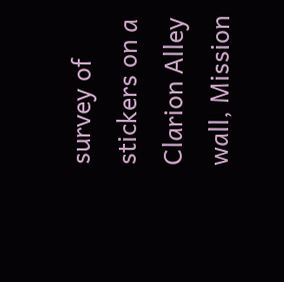survey of stickers on a Clarion Alley wall, Mission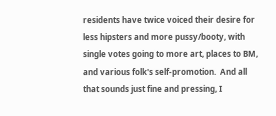residents have twice voiced their desire for less hipsters and more pussy/booty, with single votes going to more art, places to BM, and various folk's self-promotion.  And all that sounds just fine and pressing, I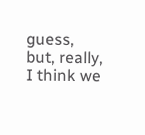guess, but, really, I think we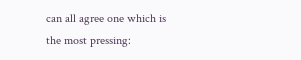can all agree one which is the most pressing: